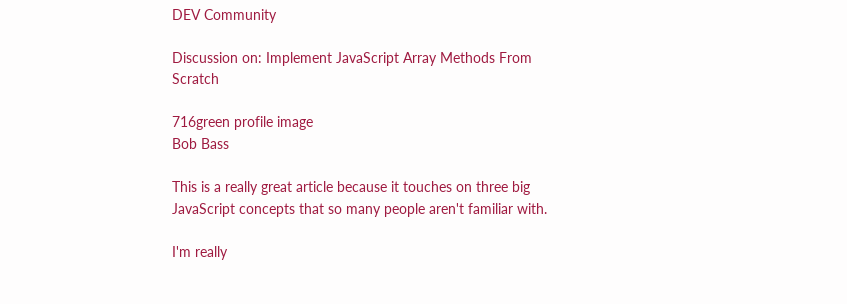DEV Community

Discussion on: Implement JavaScript Array Methods From Scratch

716green profile image
Bob Bass

This is a really great article because it touches on three big JavaScript concepts that so many people aren't familiar with.

I'm really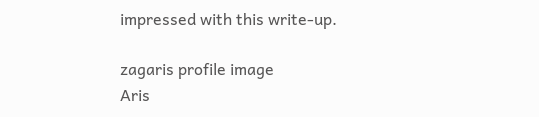impressed with this write-up.

zagaris profile image
Aris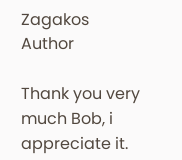Zagakos Author

Thank you very much Bob, i appreciate it.